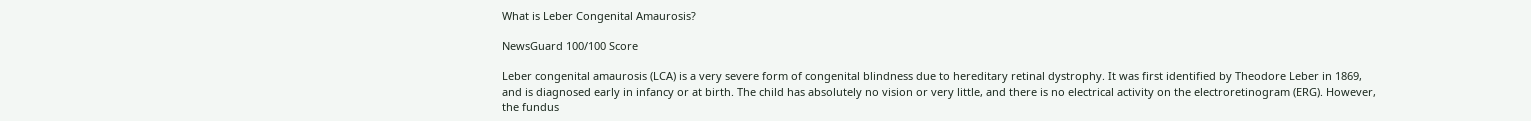What is Leber Congenital Amaurosis?

NewsGuard 100/100 Score

Leber congenital amaurosis (LCA) is a very severe form of congenital blindness due to hereditary retinal dystrophy. It was first identified by Theodore Leber in 1869, and is diagnosed early in infancy or at birth. The child has absolutely no vision or very little, and there is no electrical activity on the electroretinogram (ERG). However, the fundus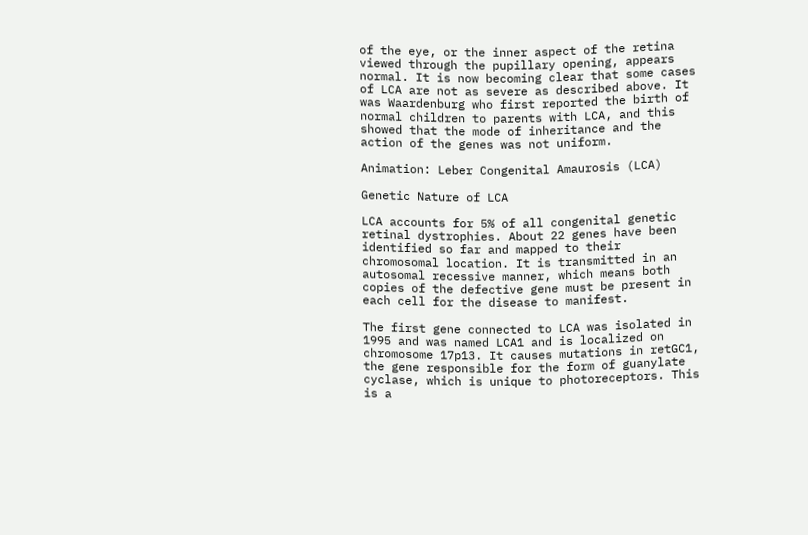of the eye, or the inner aspect of the retina viewed through the pupillary opening, appears normal. It is now becoming clear that some cases of LCA are not as severe as described above. It was Waardenburg who first reported the birth of normal children to parents with LCA, and this showed that the mode of inheritance and the action of the genes was not uniform.

Animation: Leber Congenital Amaurosis (LCA)

Genetic Nature of LCA

LCA accounts for 5% of all congenital genetic retinal dystrophies. About 22 genes have been identified so far and mapped to their chromosomal location. It is transmitted in an autosomal recessive manner, which means both copies of the defective gene must be present in each cell for the disease to manifest.

The first gene connected to LCA was isolated in 1995 and was named LCA1 and is localized on chromosome 17p13. It causes mutations in retGC1, the gene responsible for the form of guanylate cyclase, which is unique to photoreceptors. This is a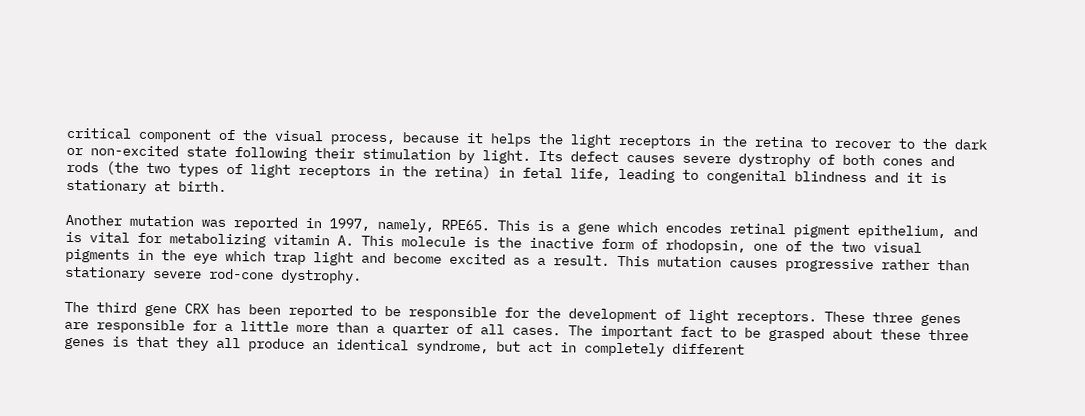critical component of the visual process, because it helps the light receptors in the retina to recover to the dark or non-excited state following their stimulation by light. Its defect causes severe dystrophy of both cones and rods (the two types of light receptors in the retina) in fetal life, leading to congenital blindness and it is stationary at birth.

Another mutation was reported in 1997, namely, RPE65. This is a gene which encodes retinal pigment epithelium, and is vital for metabolizing vitamin A. This molecule is the inactive form of rhodopsin, one of the two visual pigments in the eye which trap light and become excited as a result. This mutation causes progressive rather than stationary severe rod-cone dystrophy.

The third gene CRX has been reported to be responsible for the development of light receptors. These three genes are responsible for a little more than a quarter of all cases. The important fact to be grasped about these three genes is that they all produce an identical syndrome, but act in completely different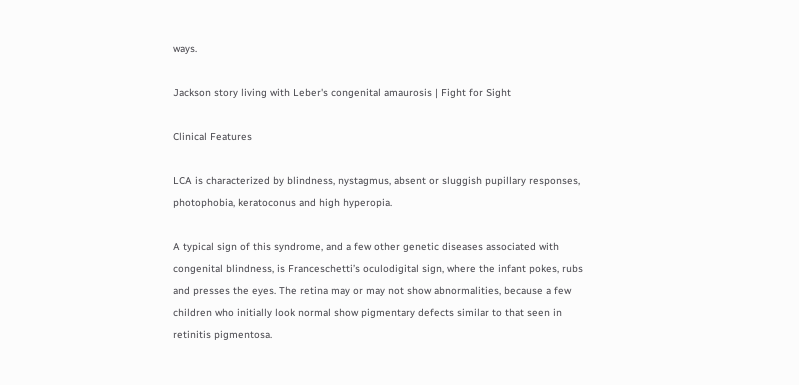ways.

Jackson story living with Leber's congenital amaurosis | Fight for Sight

Clinical Features

LCA is characterized by blindness, nystagmus, absent or sluggish pupillary responses, photophobia, keratoconus and high hyperopia.

A typical sign of this syndrome, and a few other genetic diseases associated with congenital blindness, is Franceschetti’s oculodigital sign, where the infant pokes, rubs and presses the eyes. The retina may or may not show abnormalities, because a few children who initially look normal show pigmentary defects similar to that seen in retinitis pigmentosa.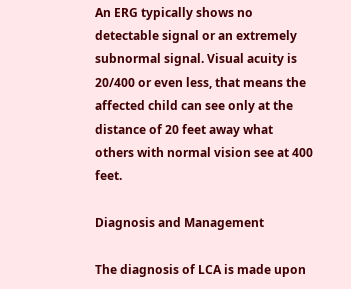An ERG typically shows no detectable signal or an extremely subnormal signal. Visual acuity is 20/400 or even less, that means the affected child can see only at the distance of 20 feet away what others with normal vision see at 400 feet.

Diagnosis and Management

The diagnosis of LCA is made upon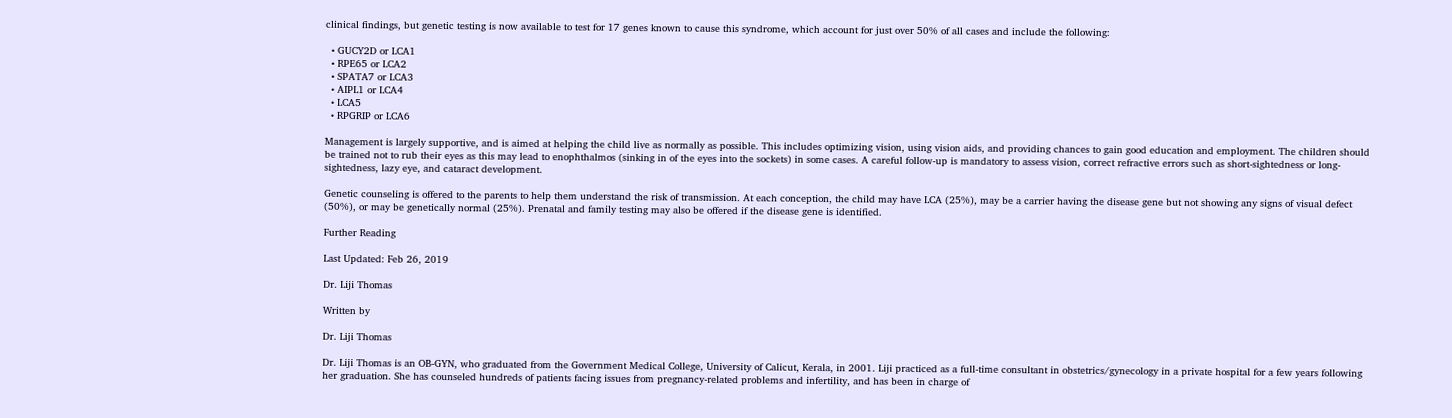clinical findings, but genetic testing is now available to test for 17 genes known to cause this syndrome, which account for just over 50% of all cases and include the following:

  • GUCY2D or LCA1
  • RPE65 or LCA2
  • SPATA7 or LCA3
  • AIPL1 or LCA4
  • LCA5
  • RPGRIP or LCA6

Management is largely supportive, and is aimed at helping the child live as normally as possible. This includes optimizing vision, using vision aids, and providing chances to gain good education and employment. The children should be trained not to rub their eyes as this may lead to enophthalmos (sinking in of the eyes into the sockets) in some cases. A careful follow-up is mandatory to assess vision, correct refractive errors such as short-sightedness or long-sightedness, lazy eye, and cataract development.

Genetic counseling is offered to the parents to help them understand the risk of transmission. At each conception, the child may have LCA (25%), may be a carrier having the disease gene but not showing any signs of visual defect (50%), or may be genetically normal (25%). Prenatal and family testing may also be offered if the disease gene is identified.

Further Reading

Last Updated: Feb 26, 2019

Dr. Liji Thomas

Written by

Dr. Liji Thomas

Dr. Liji Thomas is an OB-GYN, who graduated from the Government Medical College, University of Calicut, Kerala, in 2001. Liji practiced as a full-time consultant in obstetrics/gynecology in a private hospital for a few years following her graduation. She has counseled hundreds of patients facing issues from pregnancy-related problems and infertility, and has been in charge of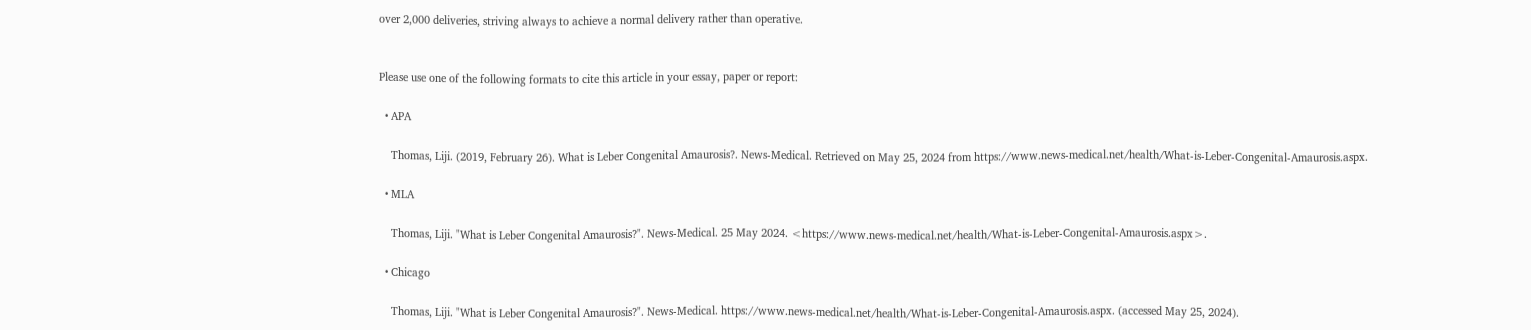over 2,000 deliveries, striving always to achieve a normal delivery rather than operative.


Please use one of the following formats to cite this article in your essay, paper or report:

  • APA

    Thomas, Liji. (2019, February 26). What is Leber Congenital Amaurosis?. News-Medical. Retrieved on May 25, 2024 from https://www.news-medical.net/health/What-is-Leber-Congenital-Amaurosis.aspx.

  • MLA

    Thomas, Liji. "What is Leber Congenital Amaurosis?". News-Medical. 25 May 2024. <https://www.news-medical.net/health/What-is-Leber-Congenital-Amaurosis.aspx>.

  • Chicago

    Thomas, Liji. "What is Leber Congenital Amaurosis?". News-Medical. https://www.news-medical.net/health/What-is-Leber-Congenital-Amaurosis.aspx. (accessed May 25, 2024).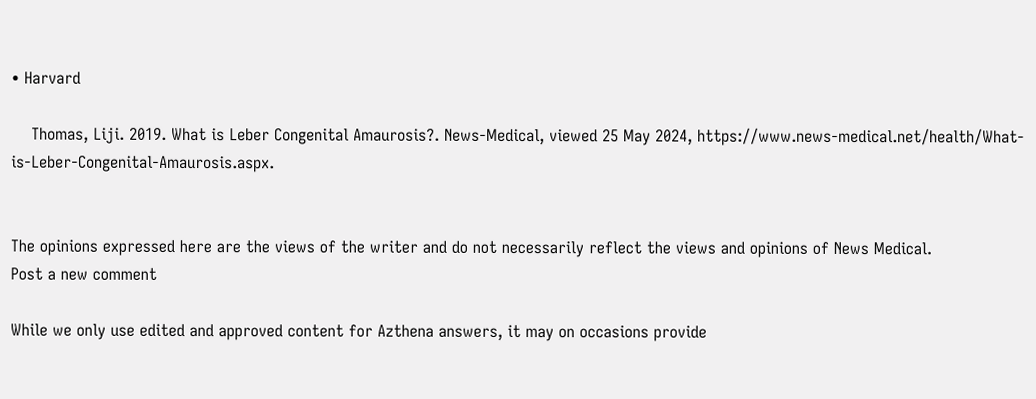• Harvard

    Thomas, Liji. 2019. What is Leber Congenital Amaurosis?. News-Medical, viewed 25 May 2024, https://www.news-medical.net/health/What-is-Leber-Congenital-Amaurosis.aspx.


The opinions expressed here are the views of the writer and do not necessarily reflect the views and opinions of News Medical.
Post a new comment

While we only use edited and approved content for Azthena answers, it may on occasions provide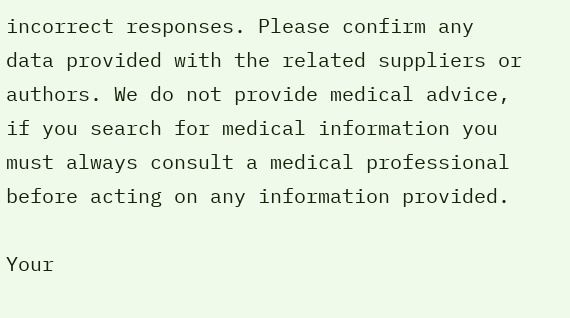incorrect responses. Please confirm any data provided with the related suppliers or authors. We do not provide medical advice, if you search for medical information you must always consult a medical professional before acting on any information provided.

Your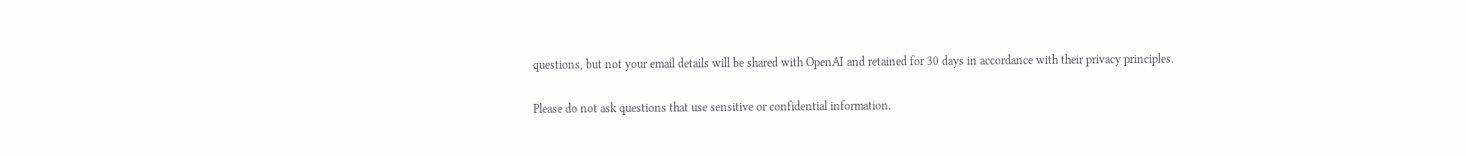questions, but not your email details will be shared with OpenAI and retained for 30 days in accordance with their privacy principles.

Please do not ask questions that use sensitive or confidential information.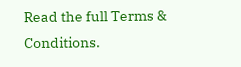Read the full Terms & Conditions.